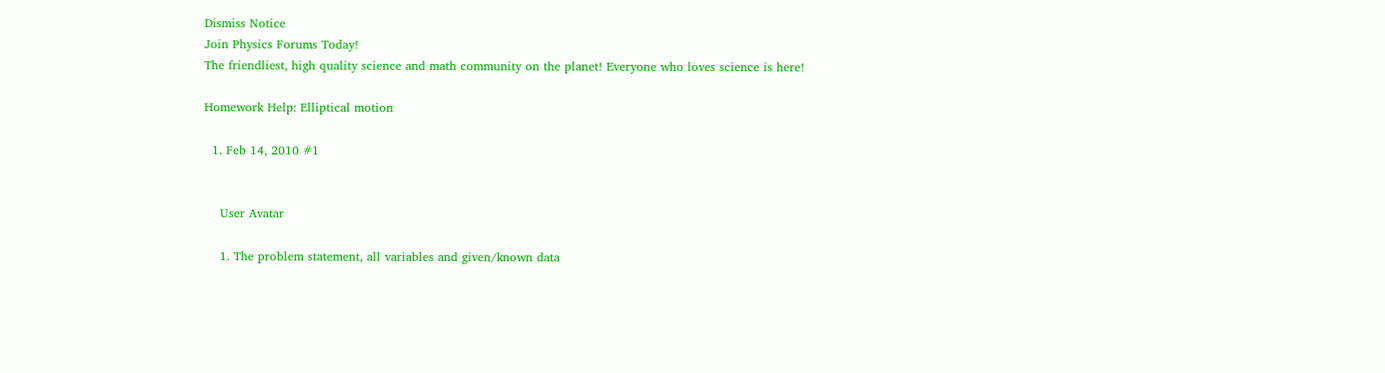Dismiss Notice
Join Physics Forums Today!
The friendliest, high quality science and math community on the planet! Everyone who loves science is here!

Homework Help: Elliptical motion

  1. Feb 14, 2010 #1


    User Avatar

    1. The problem statement, all variables and given/known data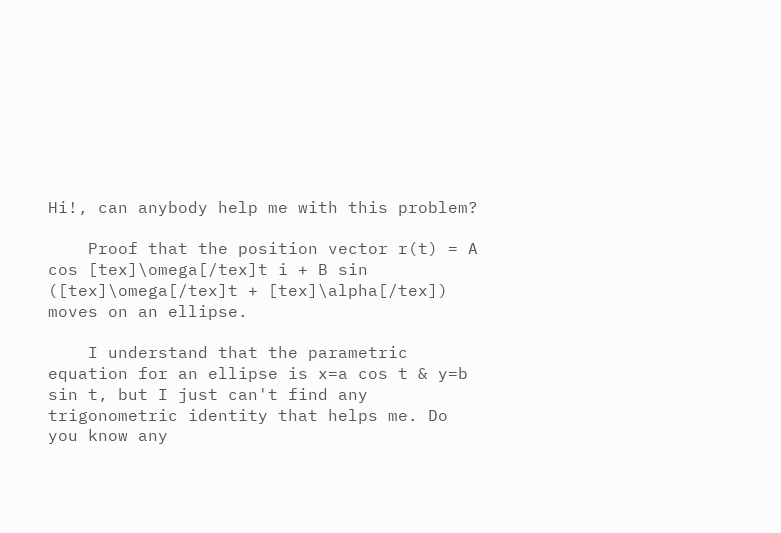Hi!, can anybody help me with this problem?

    Proof that the position vector r(t) = A cos [tex]\omega[/tex]t i + B sin ([tex]\omega[/tex]t + [tex]\alpha[/tex]) moves on an ellipse.

    I understand that the parametric equation for an ellipse is x=a cos t & y=b sin t, but I just can't find any trigonometric identity that helps me. Do you know any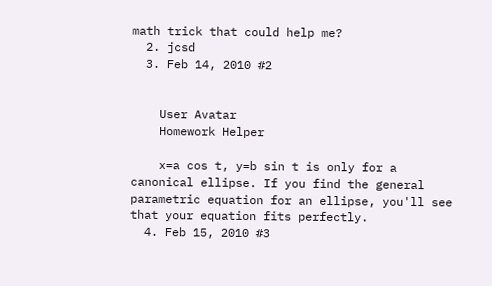math trick that could help me?
  2. jcsd
  3. Feb 14, 2010 #2


    User Avatar
    Homework Helper

    x=a cos t, y=b sin t is only for a canonical ellipse. If you find the general parametric equation for an ellipse, you'll see that your equation fits perfectly.
  4. Feb 15, 2010 #3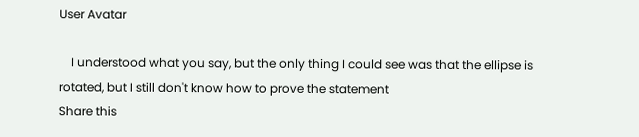User Avatar

    I understood what you say, but the only thing I could see was that the ellipse is rotated, but I still don't know how to prove the statement
Share this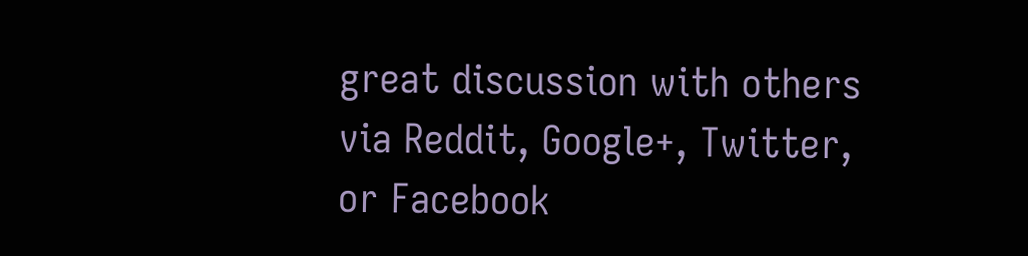great discussion with others via Reddit, Google+, Twitter, or Facebook